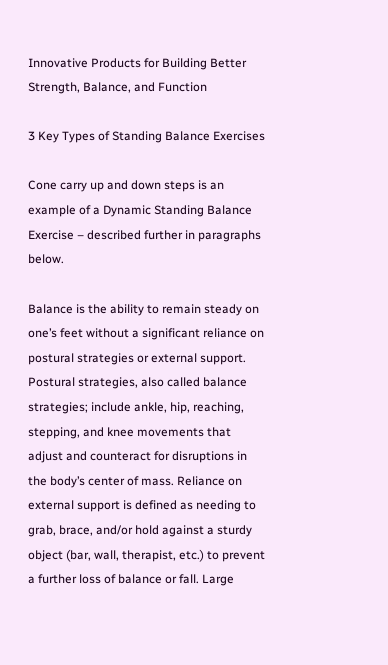Innovative Products for Building Better Strength, Balance, and Function

3 Key Types of Standing Balance Exercises

Cone carry up and down steps is an example of a Dynamic Standing Balance Exercise – described further in paragraphs below.

Balance is the ability to remain steady on one’s feet without a significant reliance on postural strategies or external support. Postural strategies, also called balance strategies; include ankle, hip, reaching, stepping, and knee movements that adjust and counteract for disruptions in the body’s center of mass. Reliance on external support is defined as needing to grab, brace, and/or hold against a sturdy object (bar, wall, therapist, etc.) to prevent a further loss of balance or fall. Large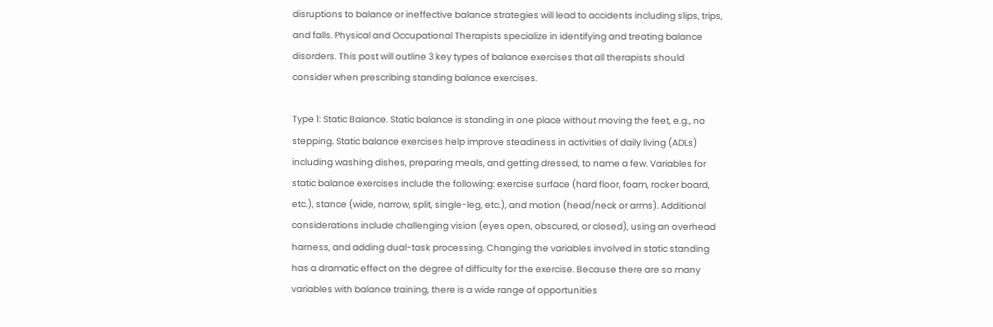disruptions to balance or ineffective balance strategies will lead to accidents including slips, trips, and falls. Physical and Occupational Therapists specialize in identifying and treating balance disorders. This post will outline 3 key types of balance exercises that all therapists should consider when prescribing standing balance exercises.

Type 1: Static Balance. Static balance is standing in one place without moving the feet, e.g., no stepping. Static balance exercises help improve steadiness in activities of daily living (ADLs) including washing dishes, preparing meals, and getting dressed, to name a few. Variables for static balance exercises include the following: exercise surface (hard floor, foam, rocker board, etc.), stance (wide, narrow, split, single-leg, etc.), and motion (head/neck or arms). Additional considerations include challenging vision (eyes open, obscured, or closed), using an overhead harness, and adding dual-task processing. Changing the variables involved in static standing has a dramatic effect on the degree of difficulty for the exercise. Because there are so many variables with balance training, there is a wide range of opportunities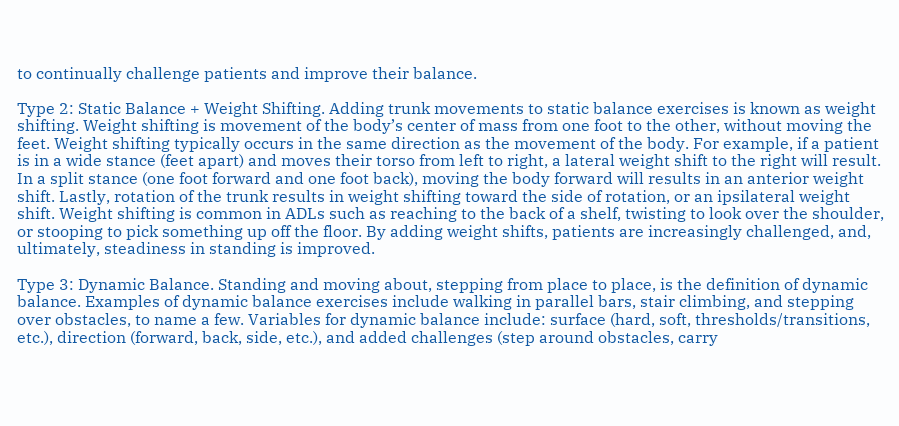to continually challenge patients and improve their balance.

Type 2: Static Balance + Weight Shifting. Adding trunk movements to static balance exercises is known as weight shifting. Weight shifting is movement of the body’s center of mass from one foot to the other, without moving the feet. Weight shifting typically occurs in the same direction as the movement of the body. For example, if a patient is in a wide stance (feet apart) and moves their torso from left to right, a lateral weight shift to the right will result. In a split stance (one foot forward and one foot back), moving the body forward will results in an anterior weight shift. Lastly, rotation of the trunk results in weight shifting toward the side of rotation, or an ipsilateral weight shift. Weight shifting is common in ADLs such as reaching to the back of a shelf, twisting to look over the shoulder, or stooping to pick something up off the floor. By adding weight shifts, patients are increasingly challenged, and, ultimately, steadiness in standing is improved.

Type 3: Dynamic Balance. Standing and moving about, stepping from place to place, is the definition of dynamic balance. Examples of dynamic balance exercises include walking in parallel bars, stair climbing, and stepping over obstacles, to name a few. Variables for dynamic balance include: surface (hard, soft, thresholds/transitions, etc.), direction (forward, back, side, etc.), and added challenges (step around obstacles, carry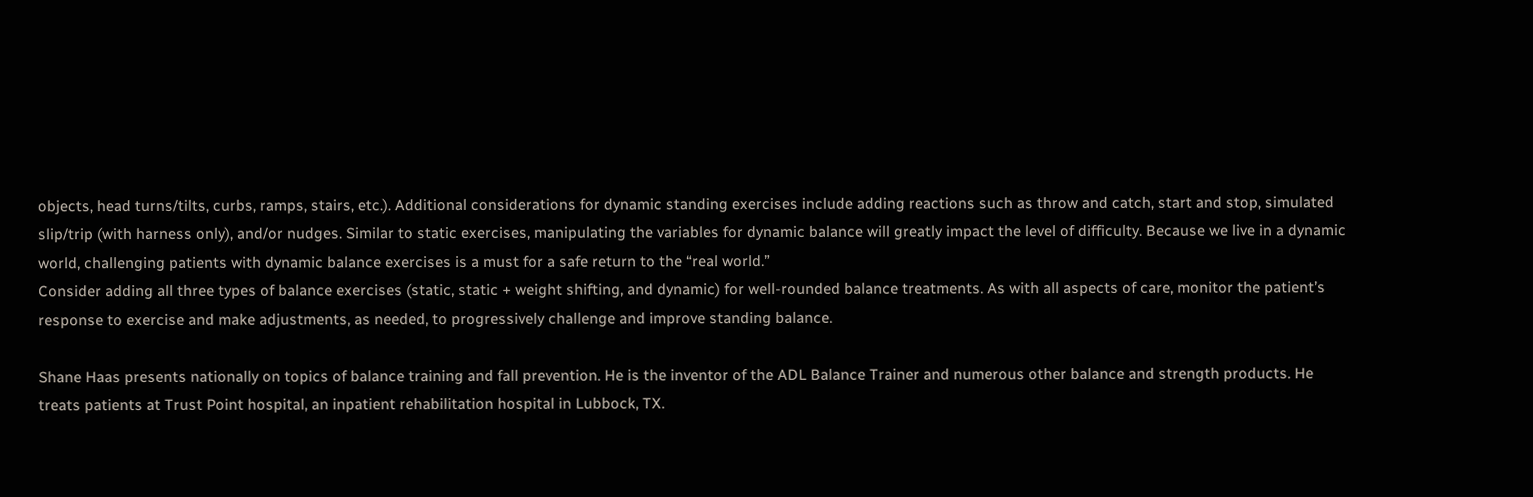objects, head turns/tilts, curbs, ramps, stairs, etc.). Additional considerations for dynamic standing exercises include adding reactions such as throw and catch, start and stop, simulated slip/trip (with harness only), and/or nudges. Similar to static exercises, manipulating the variables for dynamic balance will greatly impact the level of difficulty. Because we live in a dynamic world, challenging patients with dynamic balance exercises is a must for a safe return to the “real world.”
Consider adding all three types of balance exercises (static, static + weight shifting, and dynamic) for well-rounded balance treatments. As with all aspects of care, monitor the patient’s response to exercise and make adjustments, as needed, to progressively challenge and improve standing balance.

Shane Haas presents nationally on topics of balance training and fall prevention. He is the inventor of the ADL Balance Trainer and numerous other balance and strength products. He treats patients at Trust Point hospital, an inpatient rehabilitation hospital in Lubbock, TX.